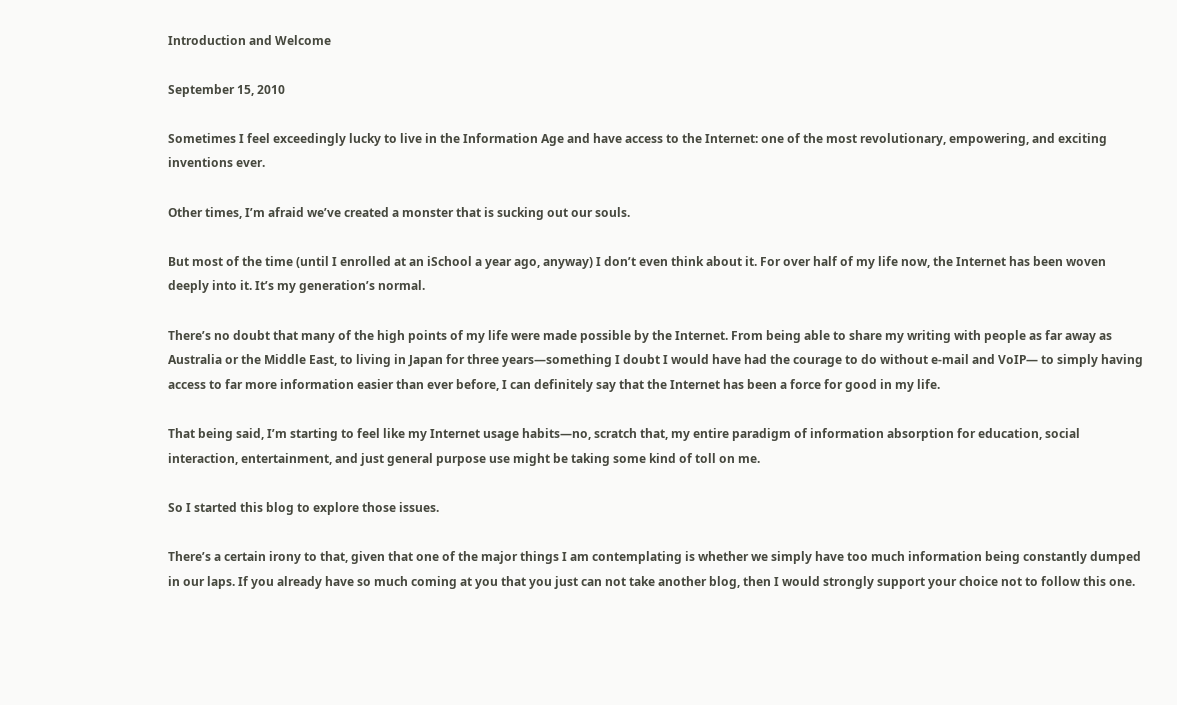Introduction and Welcome

September 15, 2010

Sometimes I feel exceedingly lucky to live in the Information Age and have access to the Internet: one of the most revolutionary, empowering, and exciting inventions ever.

Other times, I’m afraid we’ve created a monster that is sucking out our souls.

But most of the time (until I enrolled at an iSchool a year ago, anyway) I don’t even think about it. For over half of my life now, the Internet has been woven deeply into it. It’s my generation’s normal.

There’s no doubt that many of the high points of my life were made possible by the Internet. From being able to share my writing with people as far away as Australia or the Middle East, to living in Japan for three years—something I doubt I would have had the courage to do without e-mail and VoIP— to simply having access to far more information easier than ever before, I can definitely say that the Internet has been a force for good in my life.

That being said, I’m starting to feel like my Internet usage habits—no, scratch that, my entire paradigm of information absorption for education, social interaction, entertainment, and just general purpose use might be taking some kind of toll on me.

So I started this blog to explore those issues.

There’s a certain irony to that, given that one of the major things I am contemplating is whether we simply have too much information being constantly dumped in our laps. If you already have so much coming at you that you just can not take another blog, then I would strongly support your choice not to follow this one.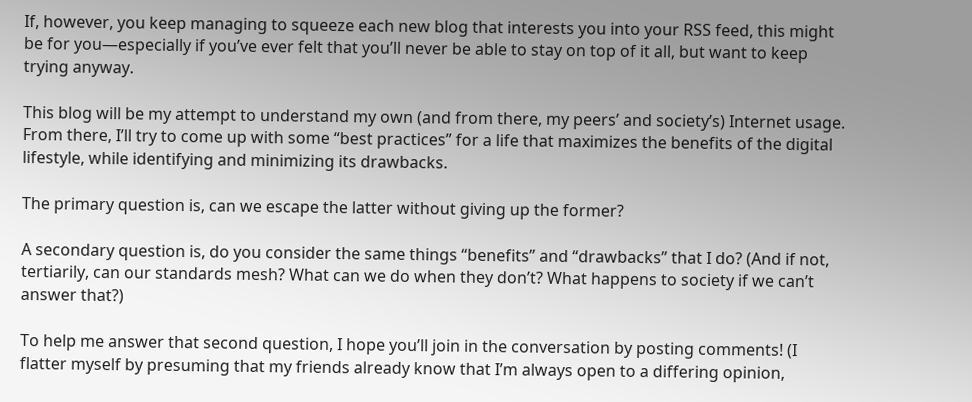If, however, you keep managing to squeeze each new blog that interests you into your RSS feed, this might be for you—especially if you’ve ever felt that you’ll never be able to stay on top of it all, but want to keep trying anyway.

This blog will be my attempt to understand my own (and from there, my peers’ and society’s) Internet usage. From there, I’ll try to come up with some “best practices” for a life that maximizes the benefits of the digital lifestyle, while identifying and minimizing its drawbacks.

The primary question is, can we escape the latter without giving up the former?

A secondary question is, do you consider the same things “benefits” and “drawbacks” that I do? (And if not, tertiarily, can our standards mesh? What can we do when they don’t? What happens to society if we can’t answer that?)

To help me answer that second question, I hope you’ll join in the conversation by posting comments! (I flatter myself by presuming that my friends already know that I’m always open to a differing opinion,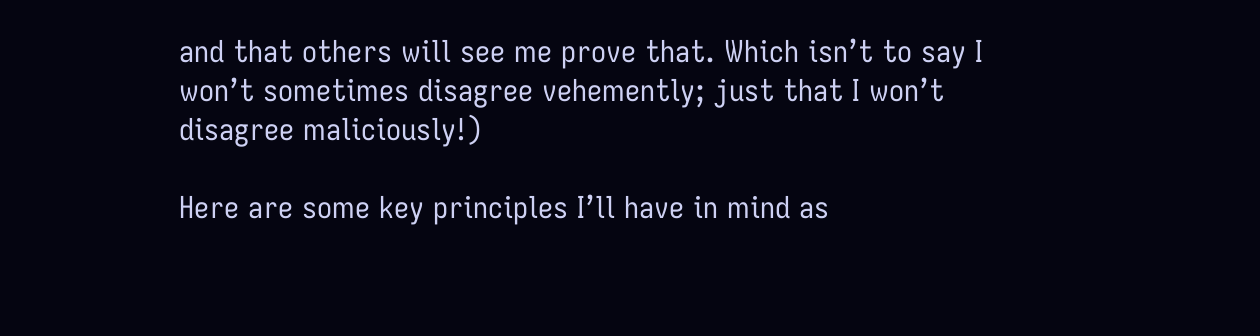and that others will see me prove that. Which isn’t to say I won’t sometimes disagree vehemently; just that I won’t disagree maliciously!)

Here are some key principles I’ll have in mind as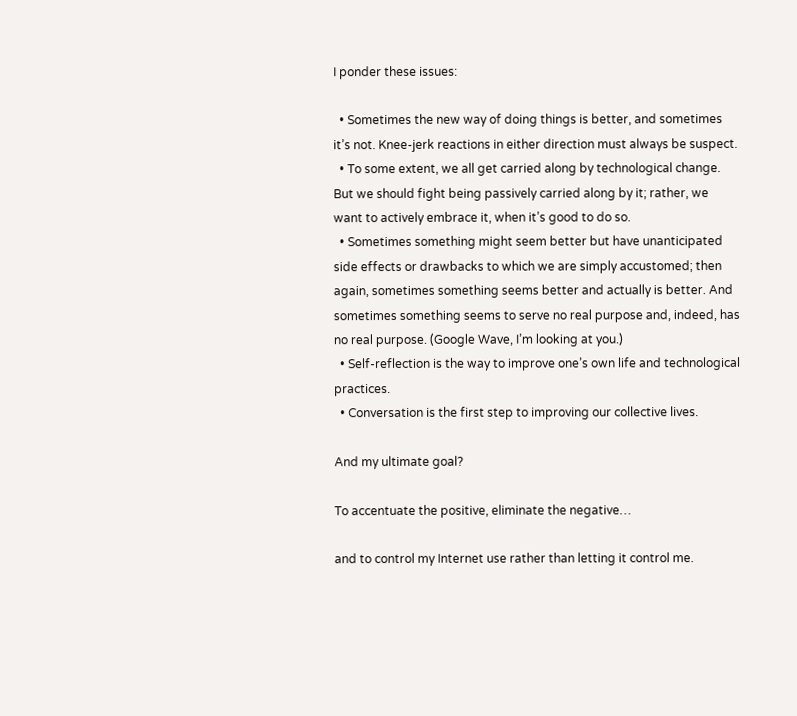I ponder these issues:

  • Sometimes the new way of doing things is better, and sometimes it’s not. Knee-jerk reactions in either direction must always be suspect.
  • To some extent, we all get carried along by technological change. But we should fight being passively carried along by it; rather, we want to actively embrace it, when it’s good to do so.
  • Sometimes something might seem better but have unanticipated side effects or drawbacks to which we are simply accustomed; then again, sometimes something seems better and actually is better. And sometimes something seems to serve no real purpose and, indeed, has no real purpose. (Google Wave, I’m looking at you.)
  • Self-reflection is the way to improve one’s own life and technological practices.
  • Conversation is the first step to improving our collective lives.

And my ultimate goal?

To accentuate the positive, eliminate the negative…

and to control my Internet use rather than letting it control me.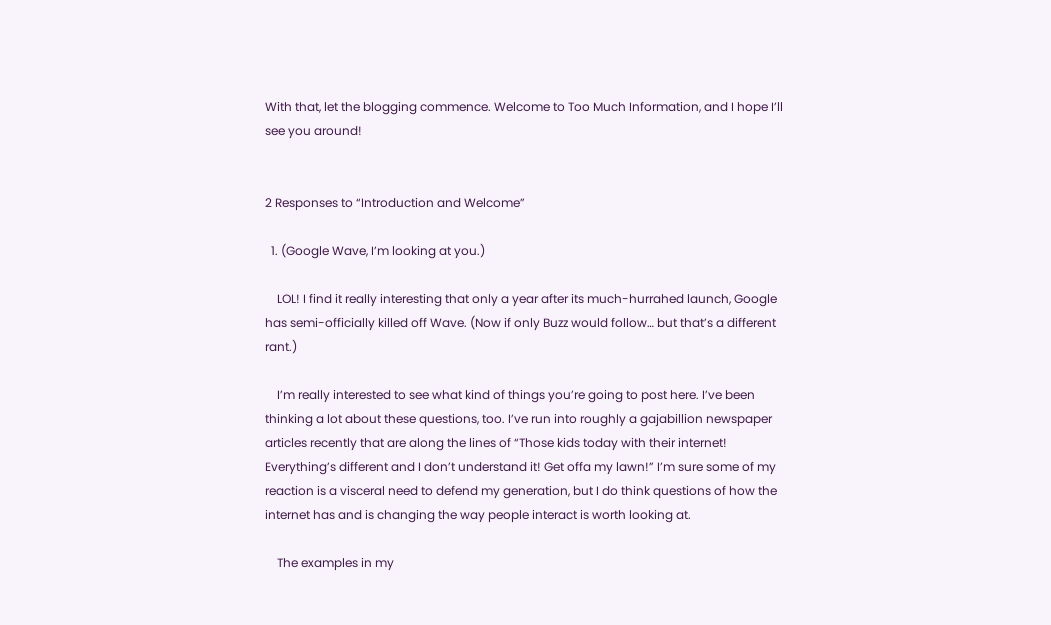With that, let the blogging commence. Welcome to Too Much Information, and I hope I’ll see you around!


2 Responses to “Introduction and Welcome”

  1. (Google Wave, I’m looking at you.)

    LOL! I find it really interesting that only a year after its much-hurrahed launch, Google has semi-officially killed off Wave. (Now if only Buzz would follow… but that’s a different rant.)

    I’m really interested to see what kind of things you’re going to post here. I’ve been thinking a lot about these questions, too. I’ve run into roughly a gajabillion newspaper articles recently that are along the lines of “Those kids today with their internet! Everything’s different and I don’t understand it! Get offa my lawn!” I’m sure some of my reaction is a visceral need to defend my generation, but I do think questions of how the internet has and is changing the way people interact is worth looking at.

    The examples in my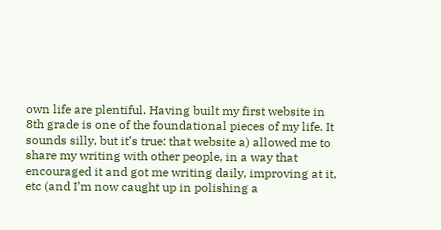own life are plentiful. Having built my first website in 8th grade is one of the foundational pieces of my life. It sounds silly, but it’s true: that website a) allowed me to share my writing with other people, in a way that encouraged it and got me writing daily, improving at it, etc (and I’m now caught up in polishing a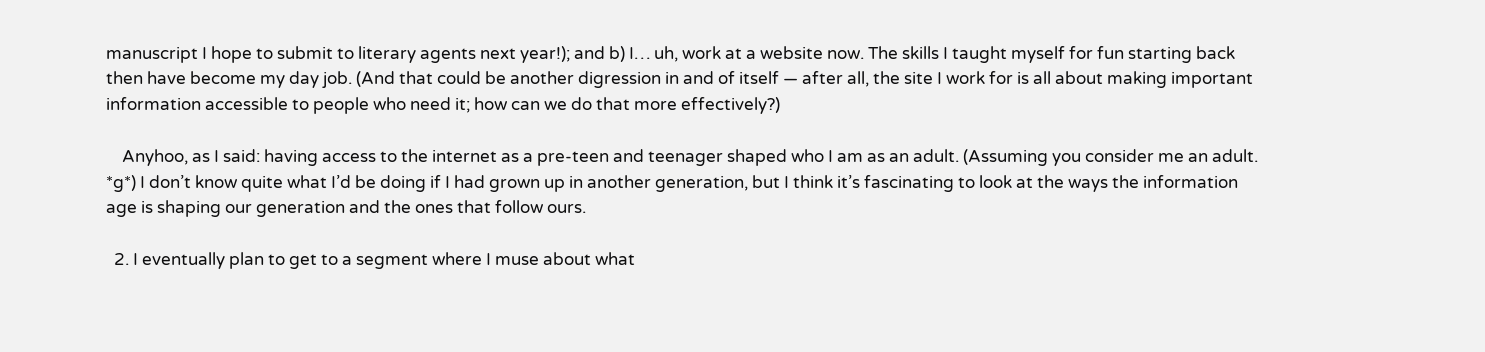manuscript I hope to submit to literary agents next year!); and b) I… uh, work at a website now. The skills I taught myself for fun starting back then have become my day job. (And that could be another digression in and of itself — after all, the site I work for is all about making important information accessible to people who need it; how can we do that more effectively?)

    Anyhoo, as I said: having access to the internet as a pre-teen and teenager shaped who I am as an adult. (Assuming you consider me an adult. *g*) I don’t know quite what I’d be doing if I had grown up in another generation, but I think it’s fascinating to look at the ways the information age is shaping our generation and the ones that follow ours.

  2. I eventually plan to get to a segment where I muse about what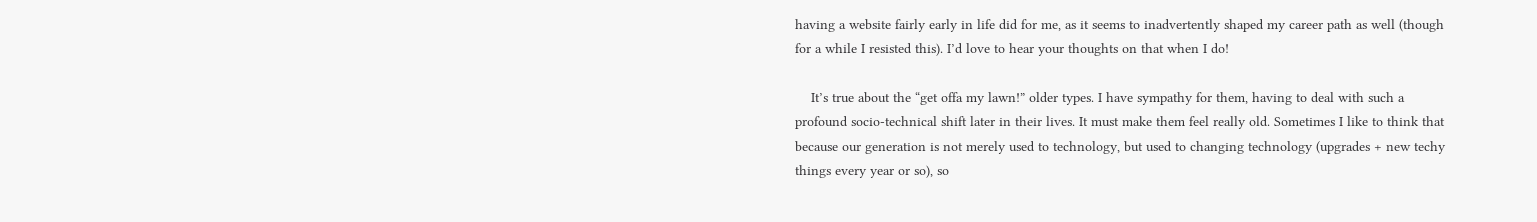having a website fairly early in life did for me, as it seems to inadvertently shaped my career path as well (though for a while I resisted this). I’d love to hear your thoughts on that when I do!

    It’s true about the “get offa my lawn!” older types. I have sympathy for them, having to deal with such a profound socio-technical shift later in their lives. It must make them feel really old. Sometimes I like to think that because our generation is not merely used to technology, but used to changing technology (upgrades + new techy things every year or so), so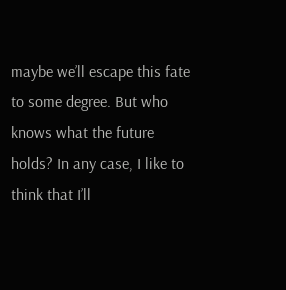maybe we’ll escape this fate to some degree. But who knows what the future holds? In any case, I like to think that I’ll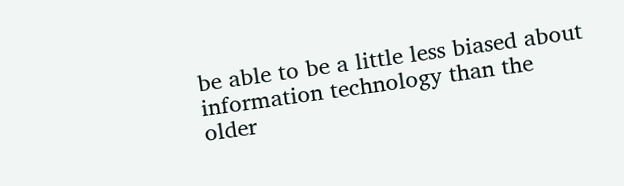be able to be a little less biased about information technology than the older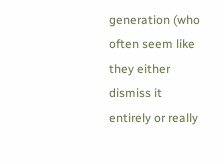generation (who often seem like they either dismiss it entirely or really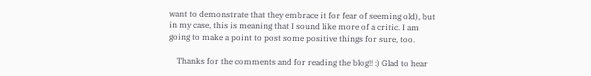want to demonstrate that they embrace it for fear of seeming old), but in my case, this is meaning that I sound like more of a critic. I am going to make a point to post some positive things for sure, too.

    Thanks for the comments and for reading the blog!! :) Glad to hear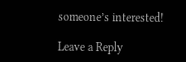someone’s interested!

Leave a Reply